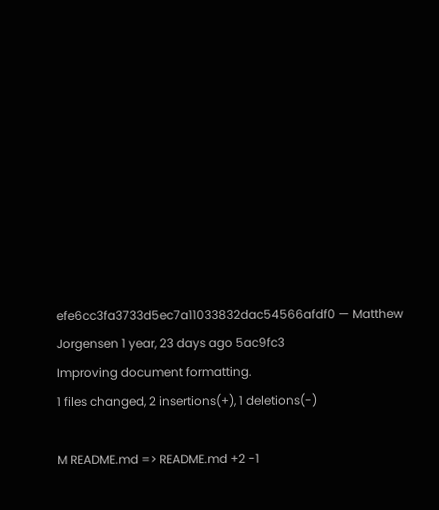efe6cc3fa3733d5ec7a11033832dac54566afdf0 — Matthew Jorgensen 1 year, 23 days ago 5ac9fc3
Improving document formatting.
1 files changed, 2 insertions(+), 1 deletions(-)

M README.md => README.md +2 -1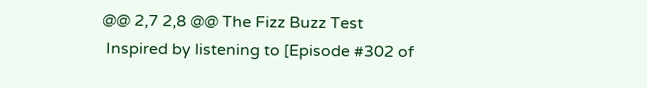@@ 2,7 2,8 @@ The Fizz Buzz Test
 Inspired by listening to [Episode #302 of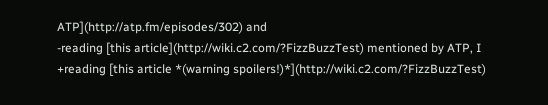ATP](http://atp.fm/episodes/302) and
-reading [this article](http://wiki.c2.com/?FizzBuzzTest) mentioned by ATP, I
+reading [this article *(warning spoilers!)*](http://wiki.c2.com/?FizzBuzzTest)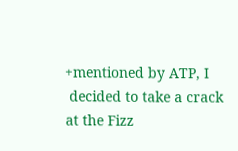+mentioned by ATP, I
 decided to take a crack at the Fizz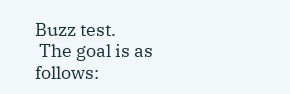Buzz test.
 The goal is as follows: